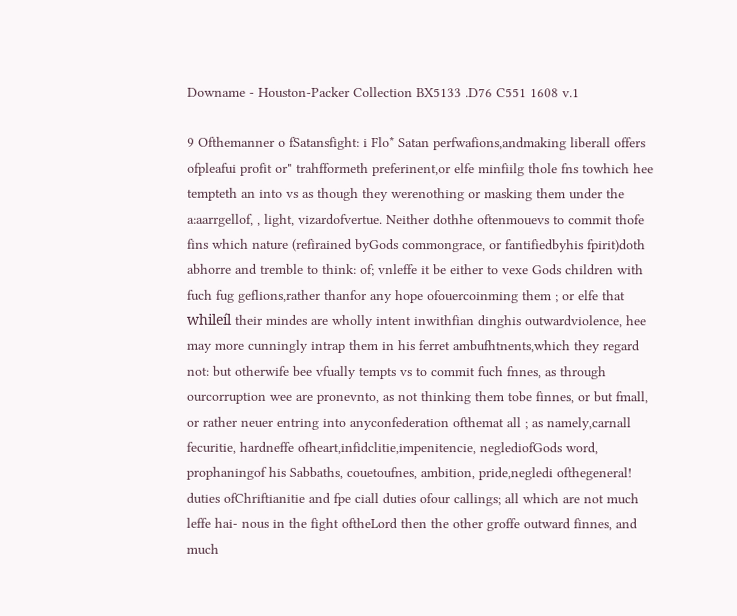Downame - Houston-Packer Collection BX5133 .D76 C551 1608 v.1

9 Ofthemanner o fSatansfight: i Flo* Satan perfwafions,andmaking liberall offers ofpleafui profit or" trahfformeth preferinent,or elfe minfiilg thole fns towhich hee tempteth an into vs as though they werenothing or masking them under the a:aarrgellof, , light, vizardofvertue. Neither dothhe oftenmouevs to commit thofe fins which nature (refirained byGods commongrace, or fantifiedbyhis fpirit)doth abhorre and tremble to think: of; vnleffe it be either to vexe Gods children with fuch fug geflions,rather thanfor any hope ofouercoinming them ; or elfe that whileíl their mindes are wholly intent inwithfian dinghis outwardviolence, hee may more cunningly intrap them in his ferret ambufhtnents,which they regard not: but otherwife bee vfually tempts vs to commit fuch fnnes, as through ourcorruption wee are pronevnto, as not thinking them tobe finnes, or but fmall, or rather neuer entring into anyconfederation ofthemat all ; as namely,carnall fecuritie, hardneffe ofheart,infidclitie,impenitencie, neglediofGods word, prophaningof his Sabbaths, couetoufnes, ambition, pride,negledi ofthegeneral! duties ofChriftianitie and fpe ciall duties ofour callings; all which are not much leffe hai- nous in the fight oftheLord then the other groffe outward finnes, and much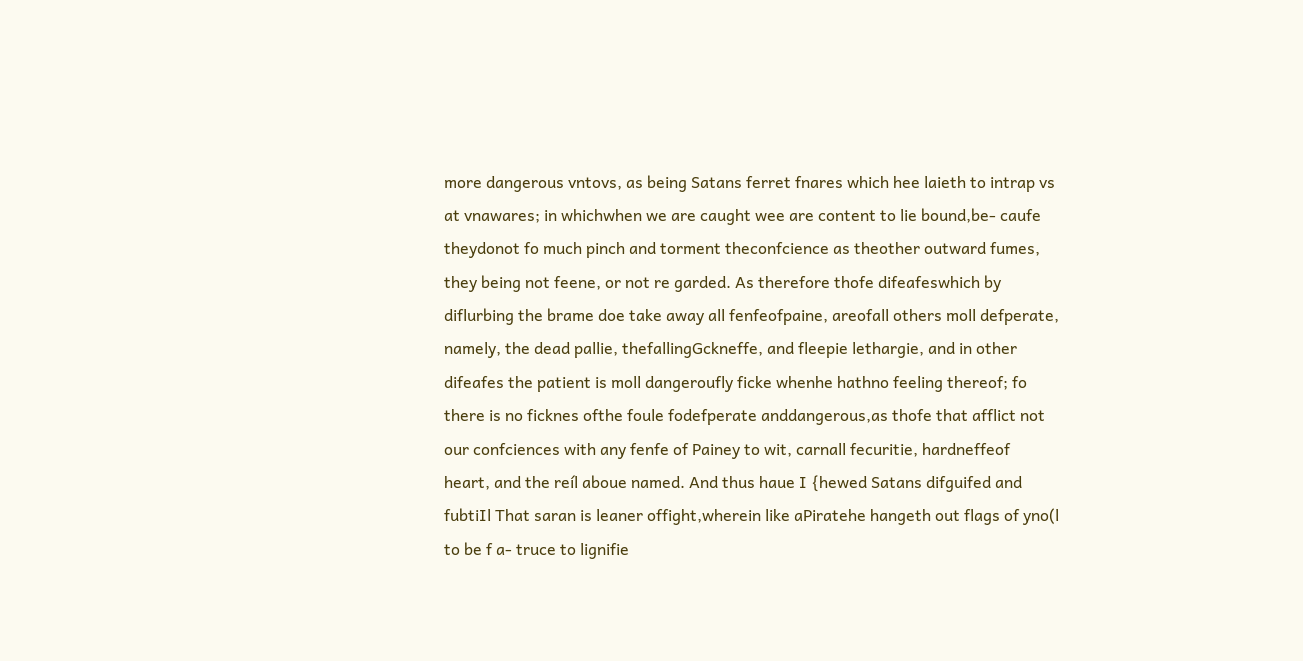more dangerous vntovs, as being Satans ferret fnares which hee laieth to intrap vs at vnawares; in whichwhen we are caught wee are content to lie bound,be- caufe theydonot fo much pinch and torment theconfcience as theother outward fumes, they being not feene, or not re garded. As therefore thofe difeafeswhich by diflurbing the brame doe take away all fenfeofpaine, areofall others moll defperate, namely, the dead pallie, thefallingGckneffe, and fleepie lethargie, and in other difeafes the patient is moll dangeroufly ficke whenhe hathno feeling thereof; fo there is no ficknes ofthe foule fodefperate anddangerous,as thofe that afflict not our confciences with any fenfe of Painey to wit, carnall fecuritie, hardneffeof heart, and the reíl aboue named. And thus haue I {hewed Satans difguifed and fubtiIl That saran is leaner offight,wherein like aPiratehe hangeth out flags of yno(l to be f a- truce to lignifie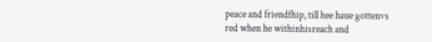peace and friendfhip, till hee haue gottenvs red when he withinhisreach and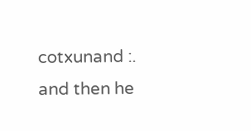cotxunand :. and then he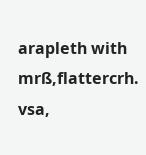arapleth with mrß,flattercrh. vsa,